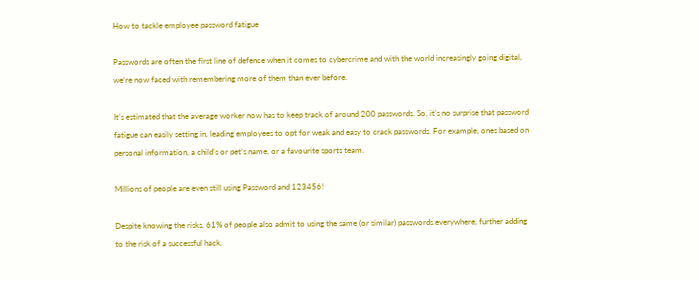How to tackle employee password fatigue

Passwords are often the first line of defence when it comes to cybercrime and with the world increasingly going digital, we’re now faced with remembering more of them than ever before.

It’s estimated that the average worker now has to keep track of around 200 passwords. So, it’s no surprise that password fatigue can easily setting in, leading employees to opt for weak and easy to crack passwords. For example, ones based on personal information, a child’s or pet’s name, or a favourite sports team.

Millions of people are even still using Password and 123456!

Despite knowing the risks, 61% of people also admit to using the same (or similar) passwords everywhere, further adding to the risk of a successful hack.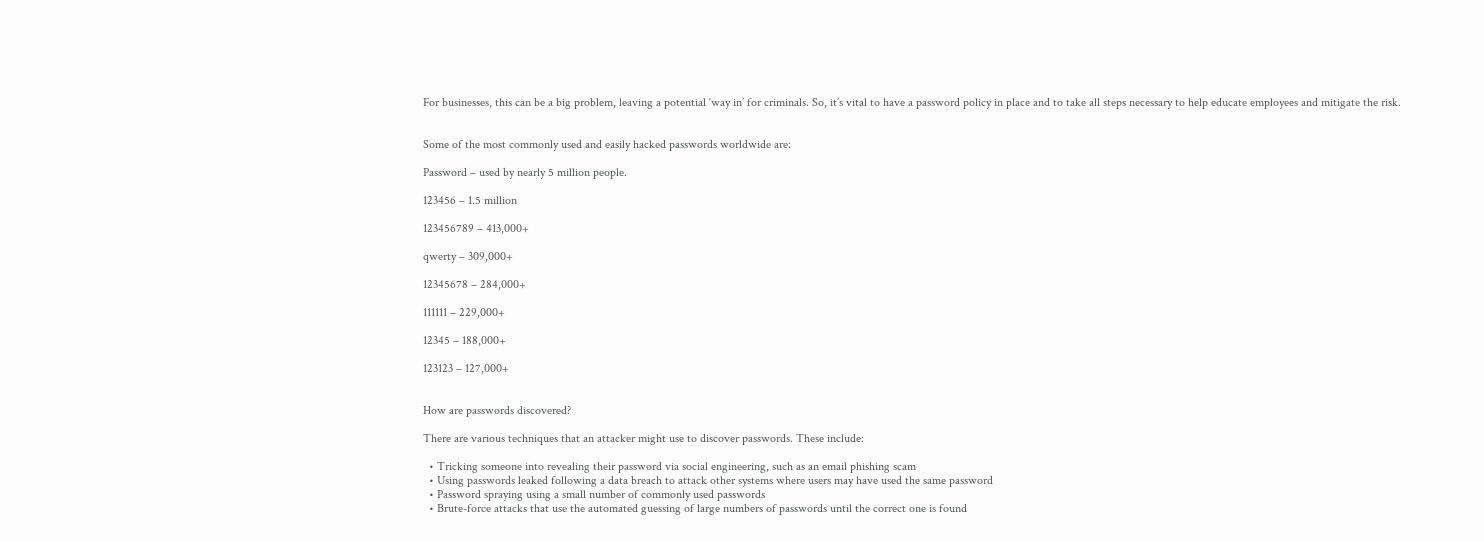For businesses, this can be a big problem, leaving a potential ‘way in’ for criminals. So, it’s vital to have a password policy in place and to take all steps necessary to help educate employees and mitigate the risk.


Some of the most commonly used and easily hacked passwords worldwide are:

Password – used by nearly 5 million people.

123456 – 1.5 million

123456789 – 413,000+

qwerty – 309,000+

12345678 – 284,000+

111111 – 229,000+

12345 – 188,000+

123123 – 127,000+


How are passwords discovered?

There are various techniques that an attacker might use to discover passwords. These include:

  • Tricking someone into revealing their password via social engineering, such as an email phishing scam
  • Using passwords leaked following a data breach to attack other systems where users may have used the same password
  • Password spraying using a small number of commonly used passwords
  • Brute-force attacks that use the automated guessing of large numbers of passwords until the correct one is found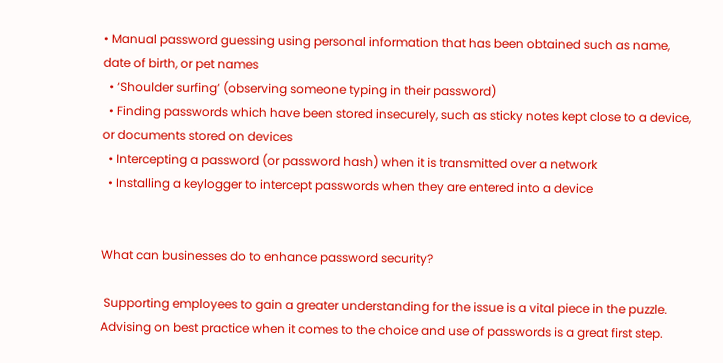• Manual password guessing using personal information that has been obtained such as name, date of birth, or pet names
  • ‘Shoulder surfing’ (observing someone typing in their password)
  • Finding passwords which have been stored insecurely, such as sticky notes kept close to a device, or documents stored on devices
  • Intercepting a password (or password hash) when it is transmitted over a network
  • Installing a keylogger to intercept passwords when they are entered into a device


What can businesses do to enhance password security?

 Supporting employees to gain a greater understanding for the issue is a vital piece in the puzzle. Advising on best practice when it comes to the choice and use of passwords is a great first step.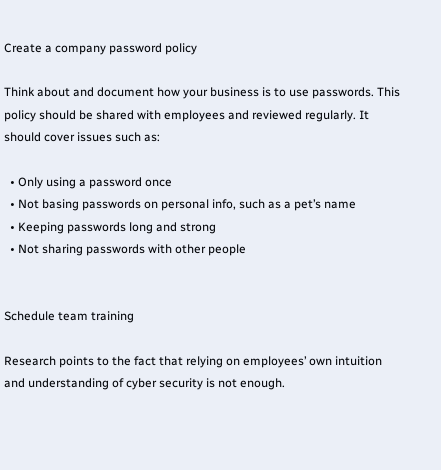Create a company password policy

Think about and document how your business is to use passwords. This policy should be shared with employees and reviewed regularly. It should cover issues such as:

  • Only using a password once
  • Not basing passwords on personal info, such as a pet’s name
  • Keeping passwords long and strong
  • Not sharing passwords with other people


Schedule team training

Research points to the fact that relying on employees’ own intuition and understanding of cyber security is not enough.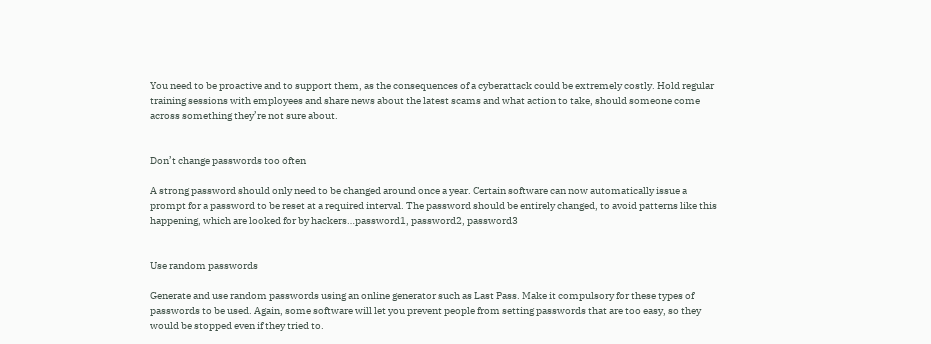You need to be proactive and to support them, as the consequences of a cyberattack could be extremely costly. Hold regular training sessions with employees and share news about the latest scams and what action to take, should someone come across something they’re not sure about.


Don’t change passwords too often

A strong password should only need to be changed around once a year. Certain software can now automatically issue a prompt for a password to be reset at a required interval. The password should be entirely changed, to avoid patterns like this happening, which are looked for by hackers…password1, password2, password3


Use random passwords

Generate and use random passwords using an online generator such as Last Pass. Make it compulsory for these types of passwords to be used. Again, some software will let you prevent people from setting passwords that are too easy, so they would be stopped even if they tried to.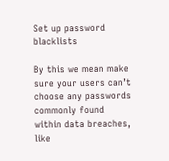Set up password blacklists

By this we mean make sure your users can’t choose any passwords commonly found within data breaches, like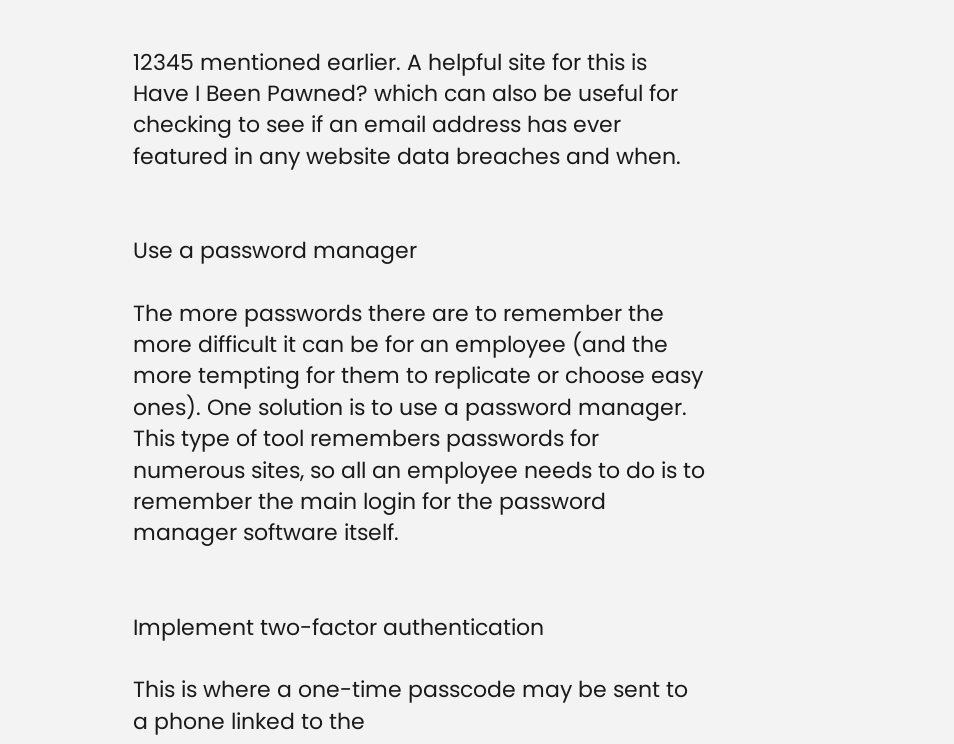12345 mentioned earlier. A helpful site for this is Have I Been Pawned? which can also be useful for checking to see if an email address has ever featured in any website data breaches and when.


Use a password manager

The more passwords there are to remember the more difficult it can be for an employee (and the more tempting for them to replicate or choose easy ones). One solution is to use a password manager. This type of tool remembers passwords for numerous sites, so all an employee needs to do is to remember the main login for the password manager software itself.


Implement two-factor authentication

This is where a one-time passcode may be sent to a phone linked to the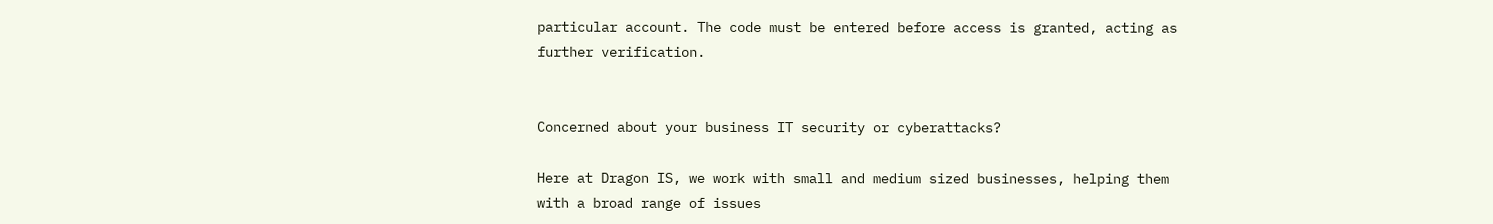particular account. The code must be entered before access is granted, acting as further verification.


Concerned about your business IT security or cyberattacks?

Here at Dragon IS, we work with small and medium sized businesses, helping them with a broad range of issues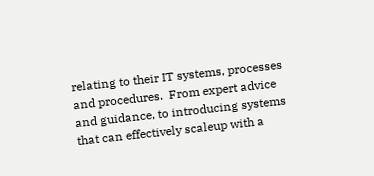relating to their IT systems, processes and procedures.  From expert advice and guidance, to introducing systems that can effectively scaleup with a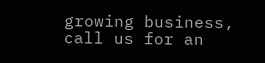growing business, call us for an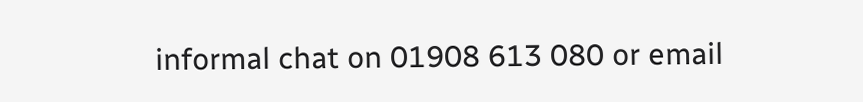informal chat on 01908 613 080 or email